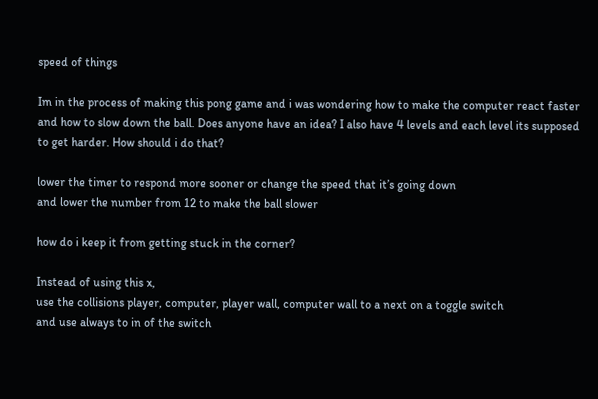speed of things

Im in the process of making this pong game and i was wondering how to make the computer react faster and how to slow down the ball. Does anyone have an idea? I also have 4 levels and each level its supposed to get harder. How should i do that?

lower the timer to respond more sooner or change the speed that it’s going down
and lower the number from 12 to make the ball slower

how do i keep it from getting stuck in the corner?

Instead of using this x,
use the collisions player, computer, player wall, computer wall to a next on a toggle switch
and use always to in of the switch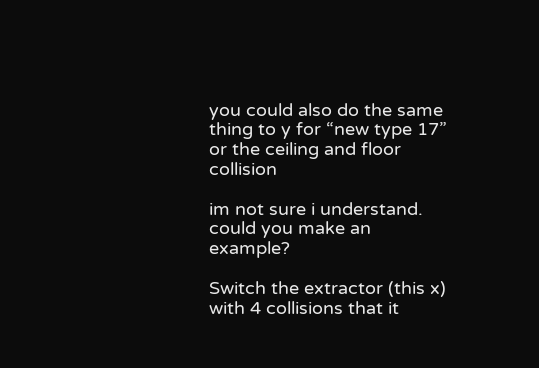you could also do the same thing to y for “new type 17” or the ceiling and floor collision

im not sure i understand. could you make an example?

Switch the extractor (this x) with 4 collisions that it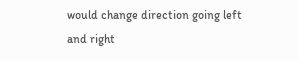would change direction going left and right